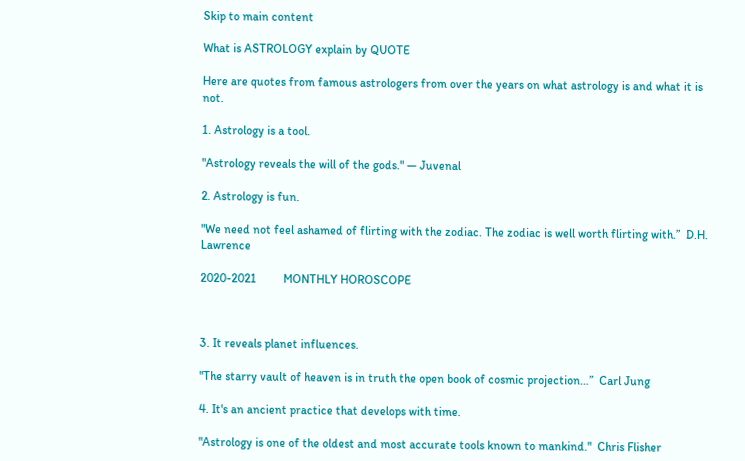Skip to main content

What is ASTROLOGY explain by QUOTE

Here are quotes from famous astrologers from over the years on what astrology is and what it is not.

1. Astrology is a tool.

"Astrology reveals the will of the gods." — Juvenal

2. Astrology is fun.

"We need not feel ashamed of flirting with the zodiac. The zodiac is well worth flirting with.”  D.H. Lawrence

2020-2021         MONTHLY HOROSCOPE



3. It reveals planet influences.

"The starry vault of heaven is in truth the open book of cosmic projection…”  Carl Jung

4. It's an ancient practice that develops with time.

"Astrology is one of the oldest and most accurate tools known to mankind."  Chris Flisher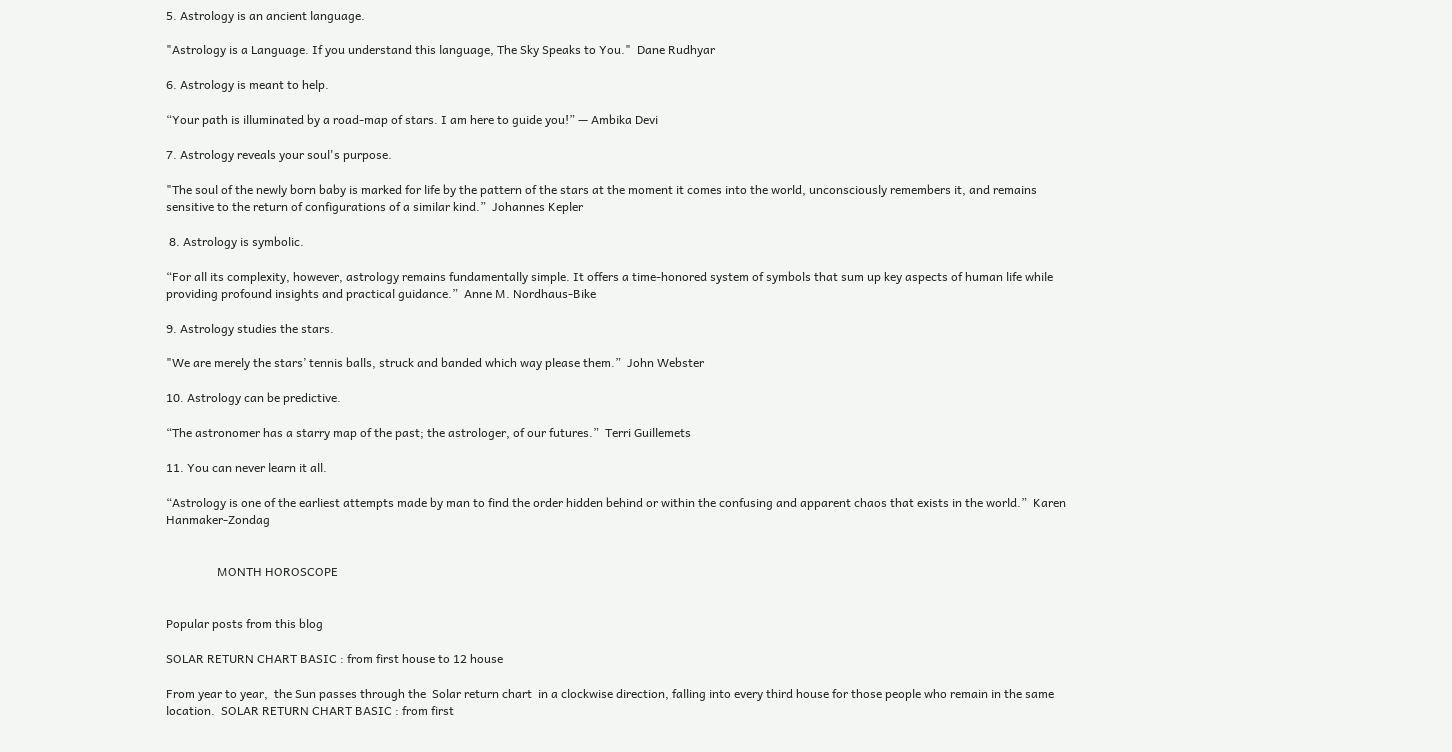5. Astrology is an ancient language.

"Astrology is a Language. If you understand this language, The Sky Speaks to You."  Dane Rudhyar

6. Astrology is meant to help.

“Your path is illuminated by a road-map of stars. I am here to guide you!” — Ambika Devi

7. Astrology reveals your soul's purpose.

"The soul of the newly born baby is marked for life by the pattern of the stars at the moment it comes into the world, unconsciously remembers it, and remains sensitive to the return of configurations of a similar kind.”  Johannes Kepler

 8. Astrology is symbolic.

“For all its complexity, however, astrology remains fundamentally simple. It offers a time-honored system of symbols that sum up key aspects of human life while providing profound insights and practical guidance.”  Anne M. Nordhaus-Bike

9. Astrology studies the stars.

"We are merely the stars’ tennis balls, struck and banded which way please them.”  John Webster

10. Astrology can be predictive.

“The astronomer has a starry map of the past; the astrologer, of our futures.”  Terri Guillemets

11. You can never learn it all.

“Astrology is one of the earliest attempts made by man to find the order hidden behind or within the confusing and apparent chaos that exists in the world.”  Karen Hanmaker-Zondag


                 MONTH HOROSCOPE


Popular posts from this blog

SOLAR RETURN CHART BASIC : from first house to 12 house

From year to year,  the Sun passes through the  Solar return chart  in a clockwise direction, falling into every third house for those people who remain in the same location.  SOLAR RETURN CHART BASIC : from first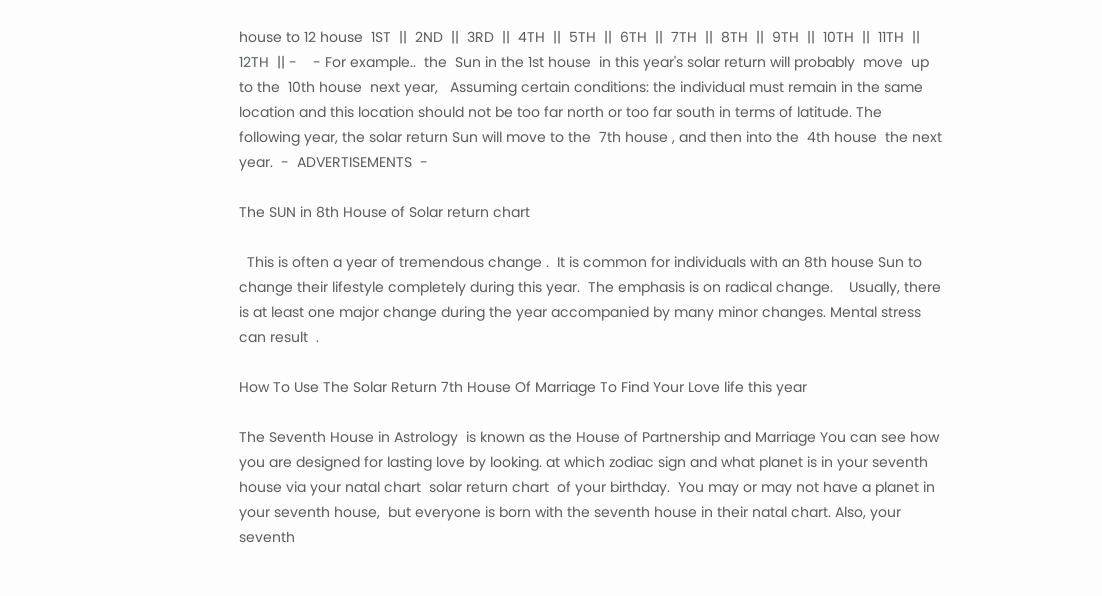house to 12 house  1ST  ||  2ND  ||  3RD  ||  4TH  ||  5TH  ||  6TH  ||  7TH  ||  8TH  ||  9TH  ||  10TH  ||  11TH  ||  12TH  || -    - For example..  the  Sun in the 1st house  in this year's solar return will probably  move  up to the  10th house  next year,   Assuming certain conditions: the individual must remain in the same location and this location should not be too far north or too far south in terms of latitude. The following year, the solar return Sun will move to the  7th house , and then into the  4th house  the next year.  -  ADVERTISEMENTS  -

The SUN in 8th House of Solar return chart

  This is often a year of tremendous change .  It is common for individuals with an 8th house Sun to change their lifestyle completely during this year.  The emphasis is on radical change.    Usually, there is at least one major change during the year accompanied by many minor changes. Mental stress can result  .

How To Use The Solar Return 7th House Of Marriage To Find Your Love life this year

The Seventh House in Astrology  is known as the House of Partnership and Marriage You can see how you are designed for lasting love by looking. at which zodiac sign and what planet is in your seventh house via your natal chart  solar return chart  of your birthday.  You may or may not have a planet in your seventh house,  but everyone is born with the seventh house in their natal chart. Also, your seventh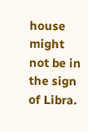house might not be in the sign of Libra.